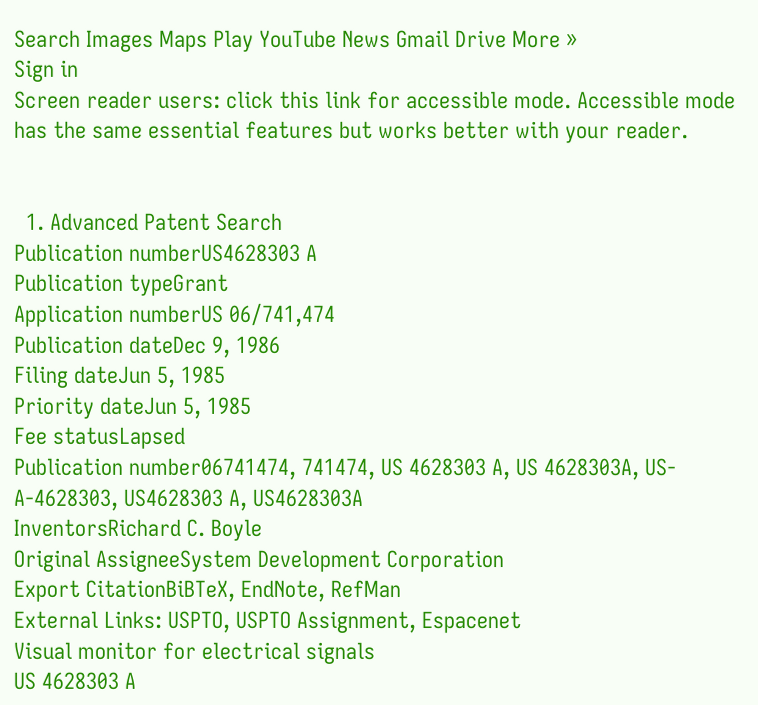Search Images Maps Play YouTube News Gmail Drive More »
Sign in
Screen reader users: click this link for accessible mode. Accessible mode has the same essential features but works better with your reader.


  1. Advanced Patent Search
Publication numberUS4628303 A
Publication typeGrant
Application numberUS 06/741,474
Publication dateDec 9, 1986
Filing dateJun 5, 1985
Priority dateJun 5, 1985
Fee statusLapsed
Publication number06741474, 741474, US 4628303 A, US 4628303A, US-A-4628303, US4628303 A, US4628303A
InventorsRichard C. Boyle
Original AssigneeSystem Development Corporation
Export CitationBiBTeX, EndNote, RefMan
External Links: USPTO, USPTO Assignment, Espacenet
Visual monitor for electrical signals
US 4628303 A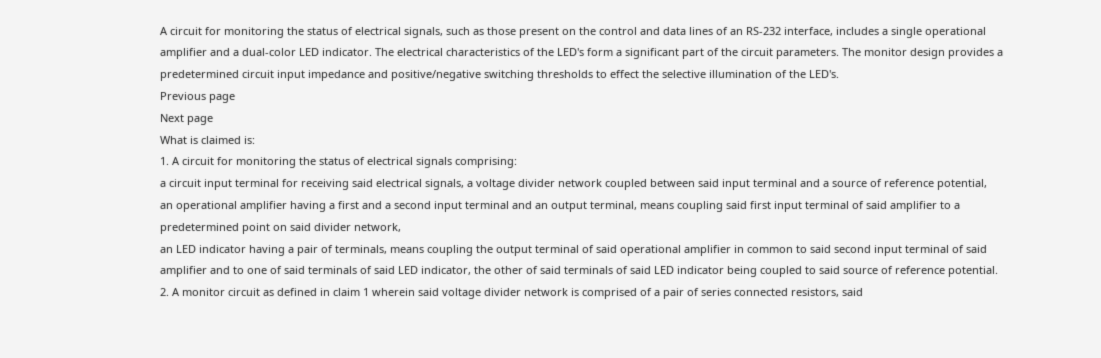A circuit for monitoring the status of electrical signals, such as those present on the control and data lines of an RS-232 interface, includes a single operational amplifier and a dual-color LED indicator. The electrical characteristics of the LED's form a significant part of the circuit parameters. The monitor design provides a predetermined circuit input impedance and positive/negative switching thresholds to effect the selective illumination of the LED's.
Previous page
Next page
What is claimed is:
1. A circuit for monitoring the status of electrical signals comprising:
a circuit input terminal for receiving said electrical signals, a voltage divider network coupled between said input terminal and a source of reference potential,
an operational amplifier having a first and a second input terminal and an output terminal, means coupling said first input terminal of said amplifier to a predetermined point on said divider network,
an LED indicator having a pair of terminals, means coupling the output terminal of said operational amplifier in common to said second input terminal of said amplifier and to one of said terminals of said LED indicator, the other of said terminals of said LED indicator being coupled to said source of reference potential.
2. A monitor circuit as defined in claim 1 wherein said voltage divider network is comprised of a pair of series connected resistors, said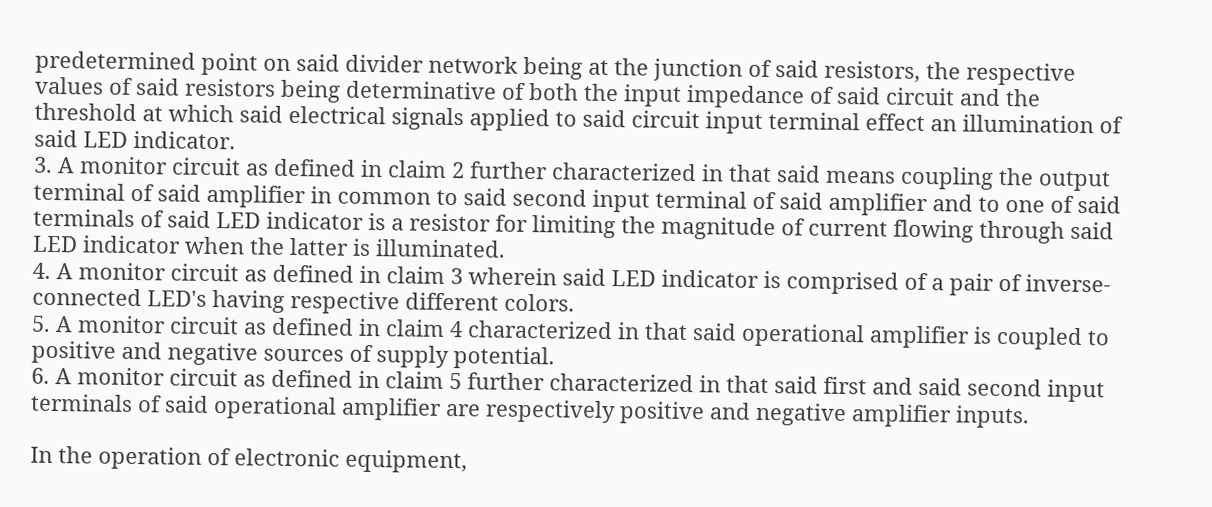predetermined point on said divider network being at the junction of said resistors, the respective values of said resistors being determinative of both the input impedance of said circuit and the threshold at which said electrical signals applied to said circuit input terminal effect an illumination of said LED indicator.
3. A monitor circuit as defined in claim 2 further characterized in that said means coupling the output terminal of said amplifier in common to said second input terminal of said amplifier and to one of said terminals of said LED indicator is a resistor for limiting the magnitude of current flowing through said LED indicator when the latter is illuminated.
4. A monitor circuit as defined in claim 3 wherein said LED indicator is comprised of a pair of inverse-connected LED's having respective different colors.
5. A monitor circuit as defined in claim 4 characterized in that said operational amplifier is coupled to positive and negative sources of supply potential.
6. A monitor circuit as defined in claim 5 further characterized in that said first and said second input terminals of said operational amplifier are respectively positive and negative amplifier inputs.

In the operation of electronic equipment,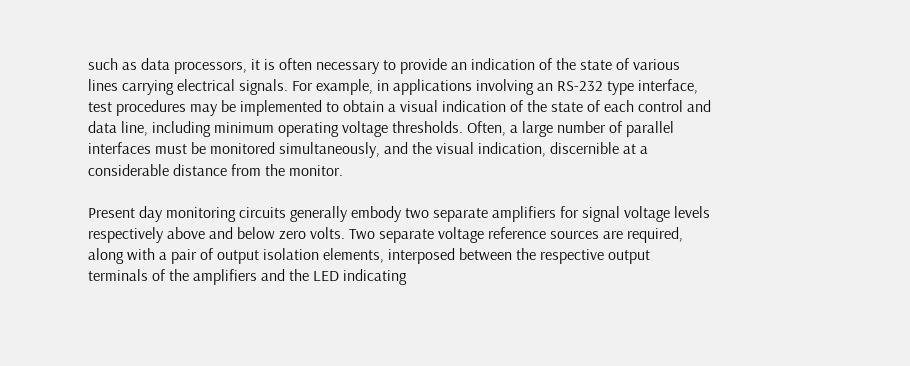such as data processors, it is often necessary to provide an indication of the state of various lines carrying electrical signals. For example, in applications involving an RS-232 type interface, test procedures may be implemented to obtain a visual indication of the state of each control and data line, including minimum operating voltage thresholds. Often, a large number of parallel interfaces must be monitored simultaneously, and the visual indication, discernible at a considerable distance from the monitor.

Present day monitoring circuits generally embody two separate amplifiers for signal voltage levels respectively above and below zero volts. Two separate voltage reference sources are required, along with a pair of output isolation elements, interposed between the respective output terminals of the amplifiers and the LED indicating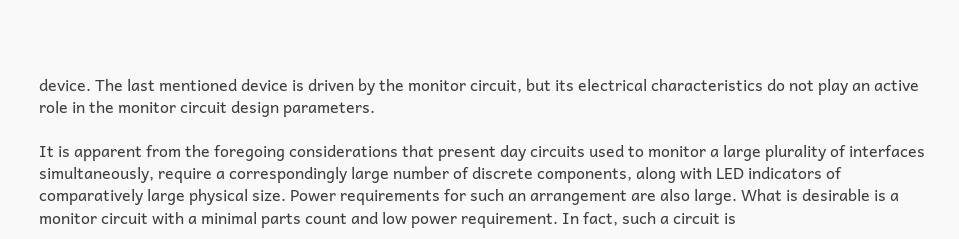device. The last mentioned device is driven by the monitor circuit, but its electrical characteristics do not play an active role in the monitor circuit design parameters.

It is apparent from the foregoing considerations that present day circuits used to monitor a large plurality of interfaces simultaneously, require a correspondingly large number of discrete components, along with LED indicators of comparatively large physical size. Power requirements for such an arrangement are also large. What is desirable is a monitor circuit with a minimal parts count and low power requirement. In fact, such a circuit is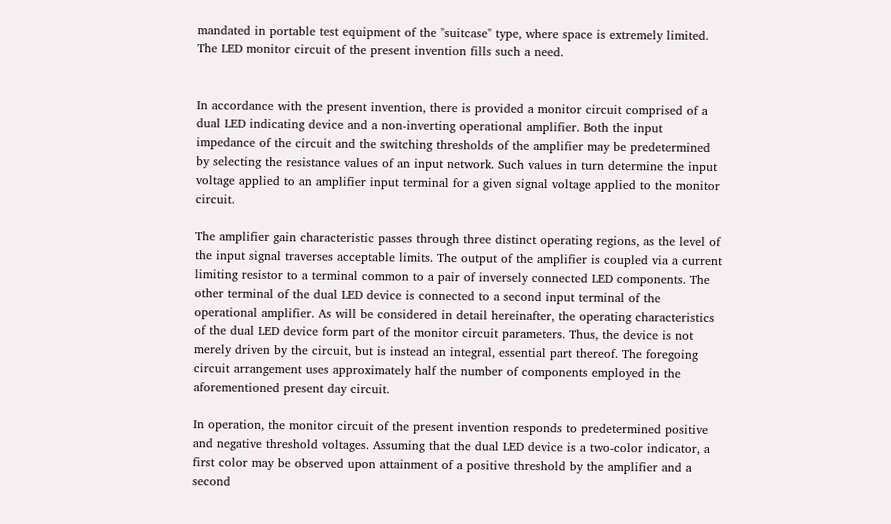mandated in portable test equipment of the "suitcase" type, where space is extremely limited. The LED monitor circuit of the present invention fills such a need.


In accordance with the present invention, there is provided a monitor circuit comprised of a dual LED indicating device and a non-inverting operational amplifier. Both the input impedance of the circuit and the switching thresholds of the amplifier may be predetermined by selecting the resistance values of an input network. Such values in turn determine the input voltage applied to an amplifier input terminal for a given signal voltage applied to the monitor circuit.

The amplifier gain characteristic passes through three distinct operating regions, as the level of the input signal traverses acceptable limits. The output of the amplifier is coupled via a current limiting resistor to a terminal common to a pair of inversely connected LED components. The other terminal of the dual LED device is connected to a second input terminal of the operational amplifier. As will be considered in detail hereinafter, the operating characteristics of the dual LED device form part of the monitor circuit parameters. Thus, the device is not merely driven by the circuit, but is instead an integral, essential part thereof. The foregoing circuit arrangement uses approximately half the number of components employed in the aforementioned present day circuit.

In operation, the monitor circuit of the present invention responds to predetermined positive and negative threshold voltages. Assuming that the dual LED device is a two-color indicator, a first color may be observed upon attainment of a positive threshold by the amplifier and a second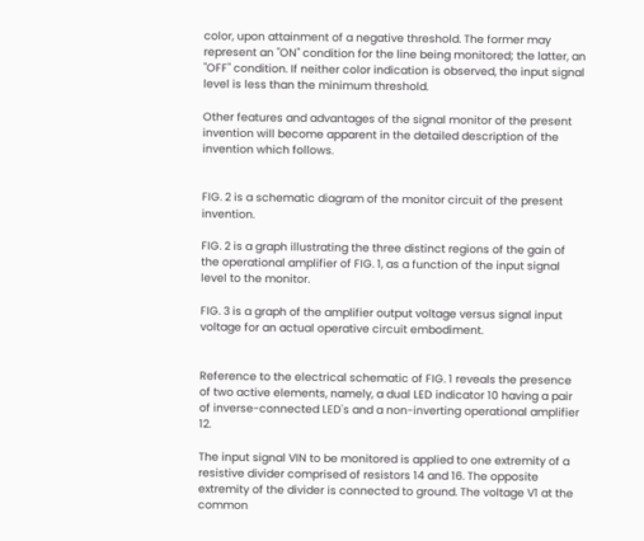color, upon attainment of a negative threshold. The former may represent an "ON" condition for the line being monitored; the latter, an "OFF" condition. If neither color indication is observed, the input signal level is less than the minimum threshold.

Other features and advantages of the signal monitor of the present invention will become apparent in the detailed description of the invention which follows.


FIG. 2 is a schematic diagram of the monitor circuit of the present invention.

FIG. 2 is a graph illustrating the three distinct regions of the gain of the operational amplifier of FIG. 1, as a function of the input signal level to the monitor.

FIG. 3 is a graph of the amplifier output voltage versus signal input voltage for an actual operative circuit embodiment.


Reference to the electrical schematic of FIG. 1 reveals the presence of two active elements, namely, a dual LED indicator 10 having a pair of inverse-connected LED's and a non-inverting operational amplifier 12.

The input signal VIN to be monitored is applied to one extremity of a resistive divider comprised of resistors 14 and 16. The opposite extremity of the divider is connected to ground. The voltage V1 at the common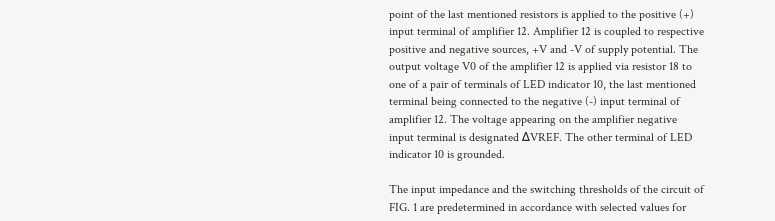point of the last mentioned resistors is applied to the positive (+) input terminal of amplifier 12. Amplifier 12 is coupled to respective positive and negative sources, +V and -V of supply potential. The output voltage V0 of the amplifier 12 is applied via resistor 18 to one of a pair of terminals of LED indicator 10, the last mentioned terminal being connected to the negative (-) input terminal of amplifier 12. The voltage appearing on the amplifier negative input terminal is designated ΔVREF. The other terminal of LED indicator 10 is grounded.

The input impedance and the switching thresholds of the circuit of FIG. 1 are predetermined in accordance with selected values for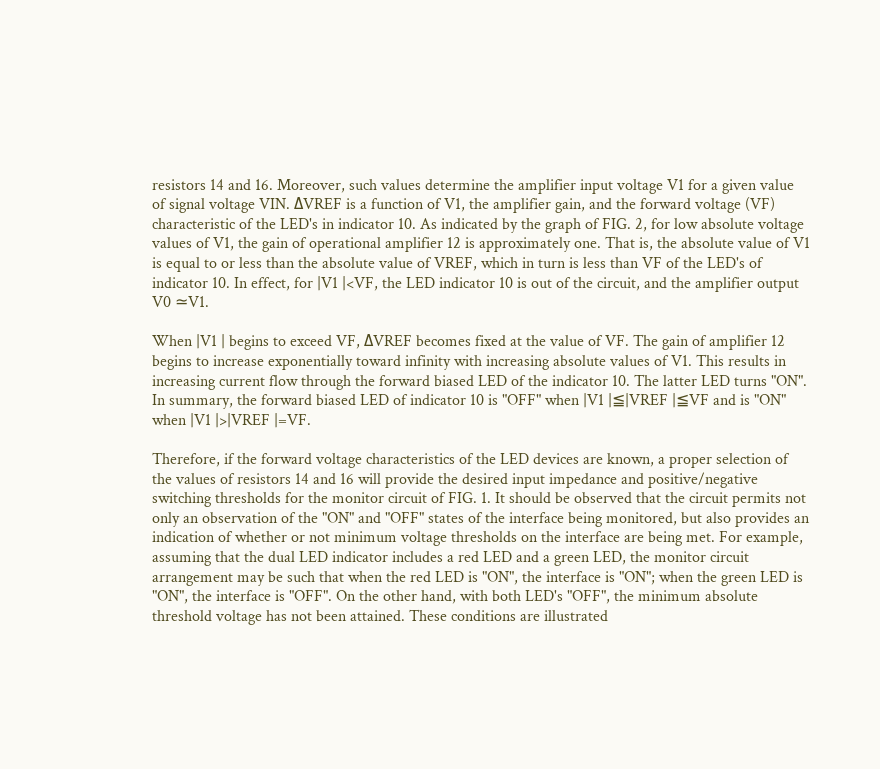resistors 14 and 16. Moreover, such values determine the amplifier input voltage V1 for a given value of signal voltage VIN. ΔVREF is a function of V1, the amplifier gain, and the forward voltage (VF) characteristic of the LED's in indicator 10. As indicated by the graph of FIG. 2, for low absolute voltage values of V1, the gain of operational amplifier 12 is approximately one. That is, the absolute value of V1 is equal to or less than the absolute value of VREF, which in turn is less than VF of the LED's of indicator 10. In effect, for |V1 |<VF, the LED indicator 10 is out of the circuit, and the amplifier output V0 ≃V1.

When |V1 | begins to exceed VF, ΔVREF becomes fixed at the value of VF. The gain of amplifier 12 begins to increase exponentially toward infinity with increasing absolute values of V1. This results in increasing current flow through the forward biased LED of the indicator 10. The latter LED turns "ON". In summary, the forward biased LED of indicator 10 is "OFF" when |V1 |≦|VREF |≦VF and is "ON" when |V1 |>|VREF |=VF.

Therefore, if the forward voltage characteristics of the LED devices are known, a proper selection of the values of resistors 14 and 16 will provide the desired input impedance and positive/negative switching thresholds for the monitor circuit of FIG. 1. It should be observed that the circuit permits not only an observation of the "ON" and "OFF" states of the interface being monitored, but also provides an indication of whether or not minimum voltage thresholds on the interface are being met. For example, assuming that the dual LED indicator includes a red LED and a green LED, the monitor circuit arrangement may be such that when the red LED is "ON", the interface is "ON"; when the green LED is "ON", the interface is "OFF". On the other hand, with both LED's "OFF", the minimum absolute threshold voltage has not been attained. These conditions are illustrated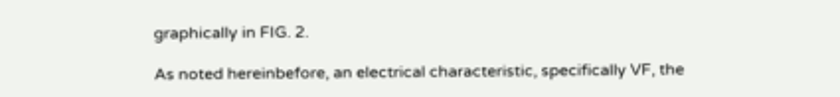graphically in FIG. 2.

As noted hereinbefore, an electrical characteristic, specifically VF, the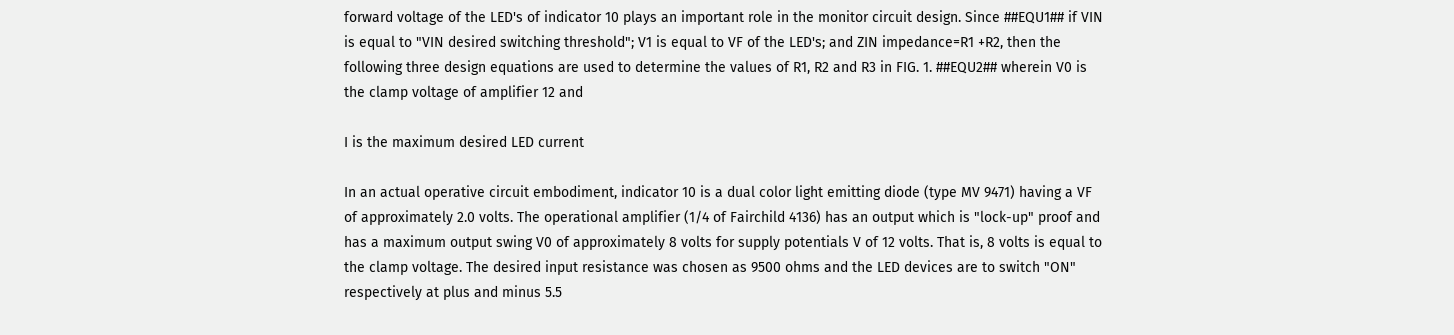forward voltage of the LED's of indicator 10 plays an important role in the monitor circuit design. Since ##EQU1## if VIN is equal to "VIN desired switching threshold"; V1 is equal to VF of the LED's; and ZIN impedance=R1 +R2, then the following three design equations are used to determine the values of R1, R2 and R3 in FIG. 1. ##EQU2## wherein V0 is the clamp voltage of amplifier 12 and

I is the maximum desired LED current

In an actual operative circuit embodiment, indicator 10 is a dual color light emitting diode (type MV 9471) having a VF of approximately 2.0 volts. The operational amplifier (1/4 of Fairchild 4136) has an output which is "lock-up" proof and has a maximum output swing V0 of approximately 8 volts for supply potentials V of 12 volts. That is, 8 volts is equal to the clamp voltage. The desired input resistance was chosen as 9500 ohms and the LED devices are to switch "ON" respectively at plus and minus 5.5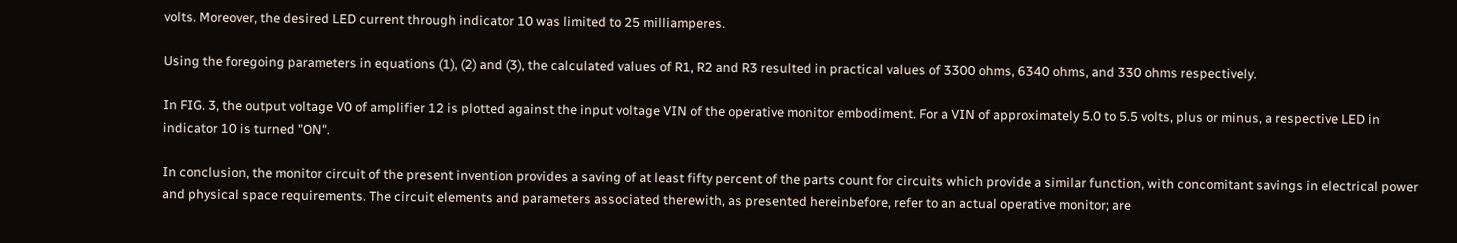volts. Moreover, the desired LED current through indicator 10 was limited to 25 milliamperes.

Using the foregoing parameters in equations (1), (2) and (3), the calculated values of R1, R2 and R3 resulted in practical values of 3300 ohms, 6340 ohms, and 330 ohms respectively.

In FIG. 3, the output voltage V0 of amplifier 12 is plotted against the input voltage VIN of the operative monitor embodiment. For a VIN of approximately 5.0 to 5.5 volts, plus or minus, a respective LED in indicator 10 is turned "ON".

In conclusion, the monitor circuit of the present invention provides a saving of at least fifty percent of the parts count for circuits which provide a similar function, with concomitant savings in electrical power and physical space requirements. The circuit elements and parameters associated therewith, as presented hereinbefore, refer to an actual operative monitor; are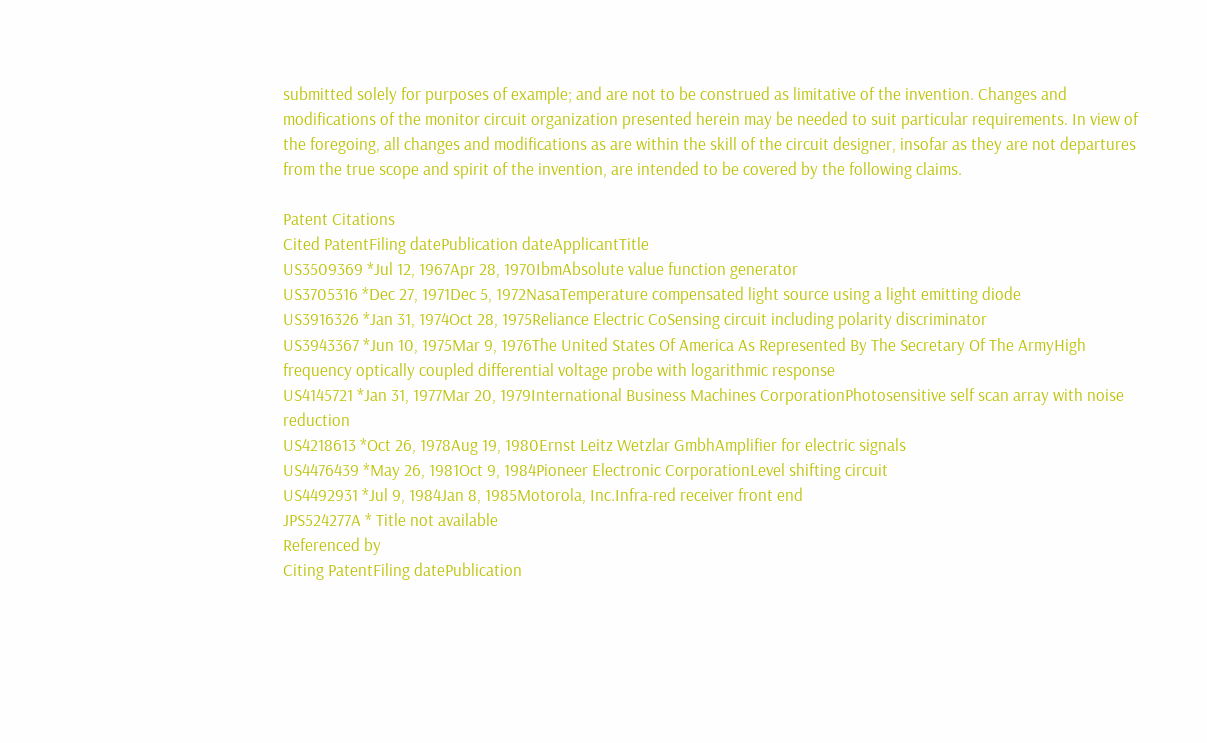submitted solely for purposes of example; and are not to be construed as limitative of the invention. Changes and modifications of the monitor circuit organization presented herein may be needed to suit particular requirements. In view of the foregoing, all changes and modifications as are within the skill of the circuit designer, insofar as they are not departures from the true scope and spirit of the invention, are intended to be covered by the following claims.

Patent Citations
Cited PatentFiling datePublication dateApplicantTitle
US3509369 *Jul 12, 1967Apr 28, 1970IbmAbsolute value function generator
US3705316 *Dec 27, 1971Dec 5, 1972NasaTemperature compensated light source using a light emitting diode
US3916326 *Jan 31, 1974Oct 28, 1975Reliance Electric CoSensing circuit including polarity discriminator
US3943367 *Jun 10, 1975Mar 9, 1976The United States Of America As Represented By The Secretary Of The ArmyHigh frequency optically coupled differential voltage probe with logarithmic response
US4145721 *Jan 31, 1977Mar 20, 1979International Business Machines CorporationPhotosensitive self scan array with noise reduction
US4218613 *Oct 26, 1978Aug 19, 1980Ernst Leitz Wetzlar GmbhAmplifier for electric signals
US4476439 *May 26, 1981Oct 9, 1984Pioneer Electronic CorporationLevel shifting circuit
US4492931 *Jul 9, 1984Jan 8, 1985Motorola, Inc.Infra-red receiver front end
JPS524277A * Title not available
Referenced by
Citing PatentFiling datePublication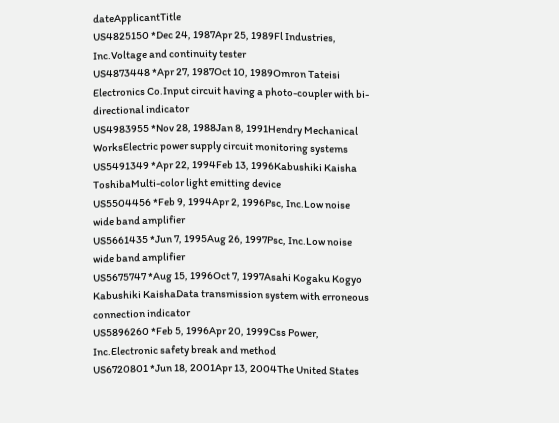dateApplicantTitle
US4825150 *Dec 24, 1987Apr 25, 1989Fl Industries, Inc.Voltage and continuity tester
US4873448 *Apr 27, 1987Oct 10, 1989Omron Tateisi Electronics Co.Input circuit having a photo-coupler with bi-directional indicator
US4983955 *Nov 28, 1988Jan 8, 1991Hendry Mechanical WorksElectric power supply circuit monitoring systems
US5491349 *Apr 22, 1994Feb 13, 1996Kabushiki Kaisha ToshibaMulti-color light emitting device
US5504456 *Feb 9, 1994Apr 2, 1996Psc, Inc.Low noise wide band amplifier
US5661435 *Jun 7, 1995Aug 26, 1997Psc, Inc.Low noise wide band amplifier
US5675747 *Aug 15, 1996Oct 7, 1997Asahi Kogaku Kogyo Kabushiki KaishaData transmission system with erroneous connection indicator
US5896260 *Feb 5, 1996Apr 20, 1999Css Power, Inc.Electronic safety break and method
US6720801 *Jun 18, 2001Apr 13, 2004The United States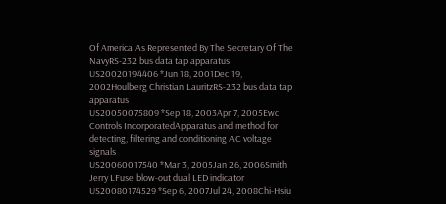Of America As Represented By The Secretary Of The NavyRS-232 bus data tap apparatus
US20020194406 *Jun 18, 2001Dec 19, 2002Houlberg Christian LauritzRS-232 bus data tap apparatus
US20050075809 *Sep 18, 2003Apr 7, 2005Ewc Controls IncorporatedApparatus and method for detecting, filtering and conditioning AC voltage signals
US20060017540 *Mar 3, 2005Jan 26, 2006Smith Jerry LFuse blow-out dual LED indicator
US20080174529 *Sep 6, 2007Jul 24, 2008Chi-Hsiu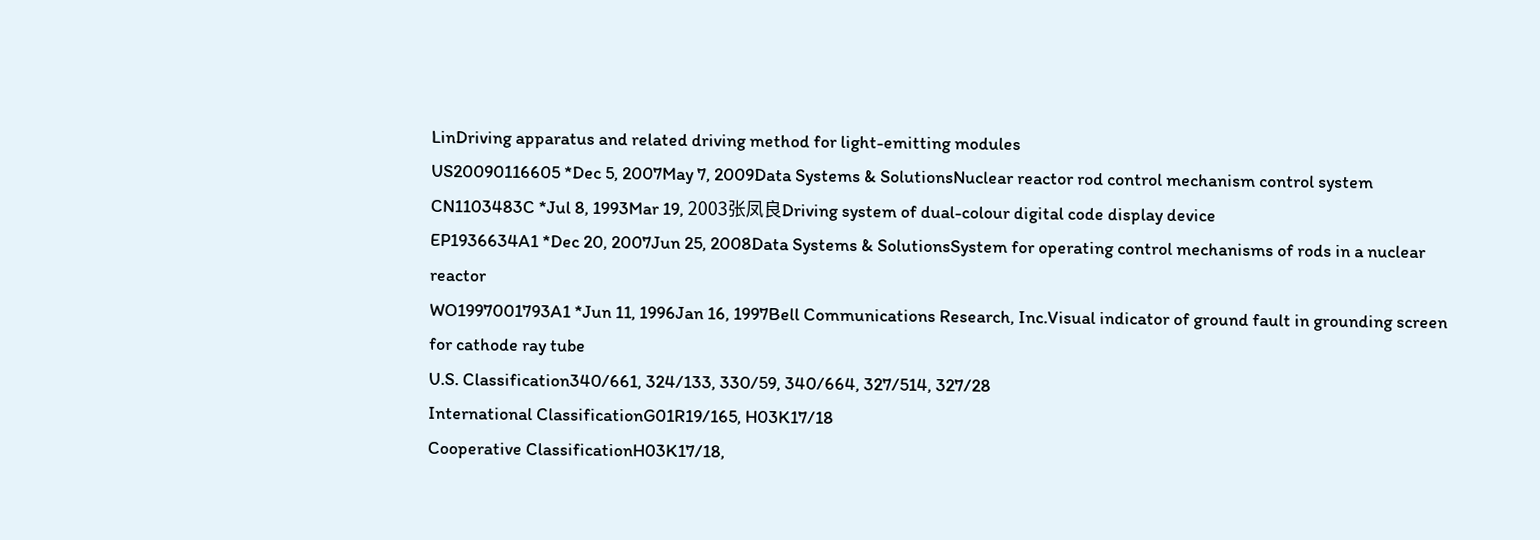LinDriving apparatus and related driving method for light-emitting modules
US20090116605 *Dec 5, 2007May 7, 2009Data Systems & SolutionsNuclear reactor rod control mechanism control system
CN1103483C *Jul 8, 1993Mar 19, 2003张凤良Driving system of dual-colour digital code display device
EP1936634A1 *Dec 20, 2007Jun 25, 2008Data Systems & SolutionsSystem for operating control mechanisms of rods in a nuclear reactor
WO1997001793A1 *Jun 11, 1996Jan 16, 1997Bell Communications Research, Inc.Visual indicator of ground fault in grounding screen for cathode ray tube
U.S. Classification340/661, 324/133, 330/59, 340/664, 327/514, 327/28
International ClassificationG01R19/165, H03K17/18
Cooperative ClassificationH03K17/18,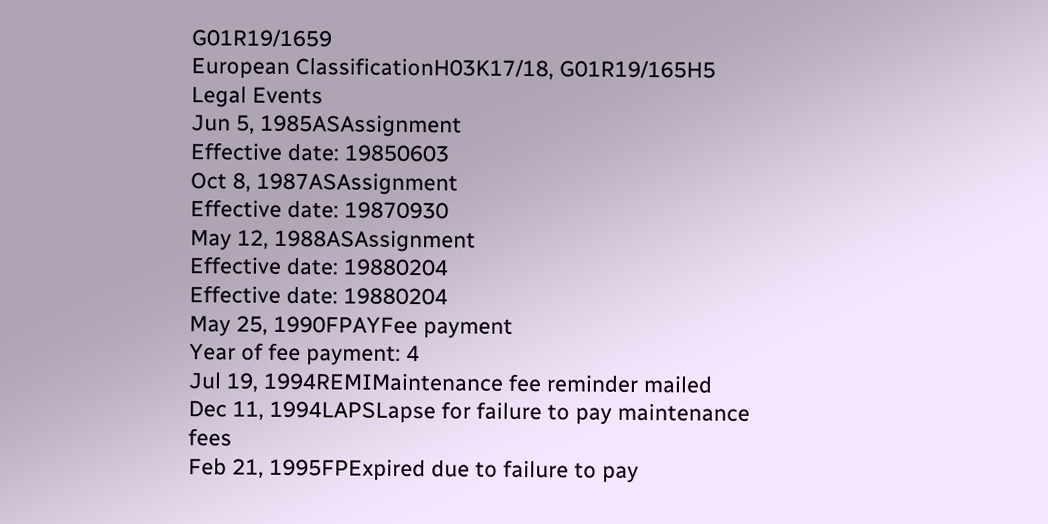G01R19/1659
European ClassificationH03K17/18, G01R19/165H5
Legal Events
Jun 5, 1985ASAssignment
Effective date: 19850603
Oct 8, 1987ASAssignment
Effective date: 19870930
May 12, 1988ASAssignment
Effective date: 19880204
Effective date: 19880204
May 25, 1990FPAYFee payment
Year of fee payment: 4
Jul 19, 1994REMIMaintenance fee reminder mailed
Dec 11, 1994LAPSLapse for failure to pay maintenance fees
Feb 21, 1995FPExpired due to failure to pay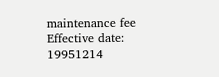maintenance fee
Effective date: 19951214